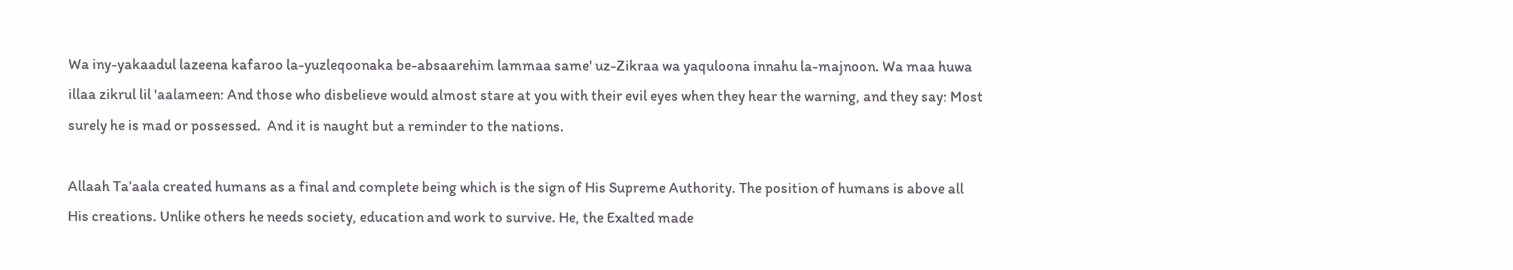Wa iny-yakaadul lazeena kafaroo la-yuzleqoonaka be-absaarehim lammaa same' uz-Zikraa wa yaquloona innahu la-majnoon. Wa maa huwa illaa zikrul lil 'aalameen: And those who disbelieve would almost stare at you with their evil eyes when they hear the warning, and they say: Most surely he is mad or possessed.  And it is naught but a reminder to the nations.

Allaah Ta’aala created humans as a final and complete being which is the sign of His Supreme Authority. The position of humans is above all His creations. Unlike others he needs society, education and work to survive. He, the Exalted made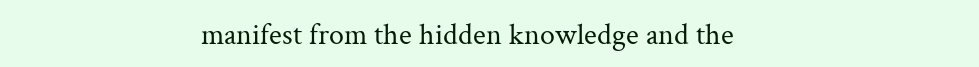manifest from the hidden knowledge and the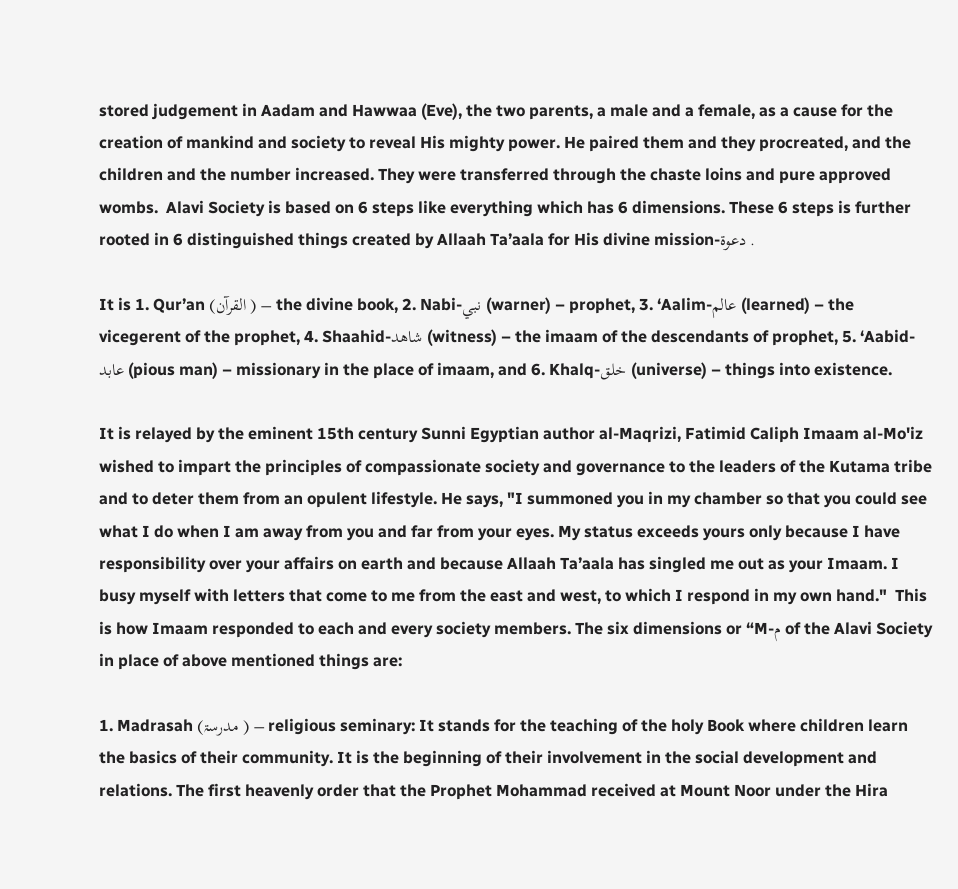stored judgement in Aadam and Hawwaa (Eve), the two parents, a male and a female, as a cause for the creation of mankind and society to reveal His mighty power. He paired them and they procreated, and the children and the number increased. They were transferred through the chaste loins and pure approved wombs.  Alavi Society is based on 6 steps like everything which has 6 dimensions. These 6 steps is further rooted in 6 distinguished things created by Allaah Ta’aala for His divine mission-دعوۃ .

It is 1. Qur’an (القرآن ) – the divine book, 2. Nabi-نبي (warner) – prophet, 3. ‘Aalim-عالم (learned) – the vicegerent of the prophet, 4. Shaahid-شاهد (witness) – the imaam of the descendants of prophet, 5. ‘Aabid-عابد (pious man) – missionary in the place of imaam, and 6. Khalq-خلق (universe) – things into existence.

It is relayed by the eminent 15th century Sunni Egyptian author al-Maqrizi, Fatimid Caliph Imaam al-Mo'iz wished to impart the principles of compassionate society and governance to the leaders of the Kutama tribe and to deter them from an opulent lifestyle. He says, "I summoned you in my chamber so that you could see what I do when I am away from you and far from your eyes. My status exceeds yours only because I have responsibility over your affairs on earth and because Allaah Ta’aala has singled me out as your Imaam. I busy myself with letters that come to me from the east and west, to which I respond in my own hand."  This is how Imaam responded to each and every society members. The six dimensions or “M-م of the Alavi Society in place of above mentioned things are:

1. Madrasah (مدرسۃ ) – religious seminary: It stands for the teaching of the holy Book where children learn the basics of their community. It is the beginning of their involvement in the social development and relations. The first heavenly order that the Prophet Mohammad received at Mount Noor under the Hira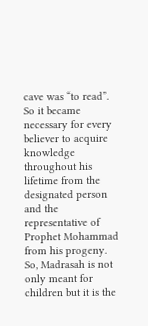cave was “to read”. So it became necessary for every believer to acquire knowledge throughout his lifetime from the designated person and the representative of Prophet Mohammad from his progeny. So, Madrasah is not only meant for children but it is the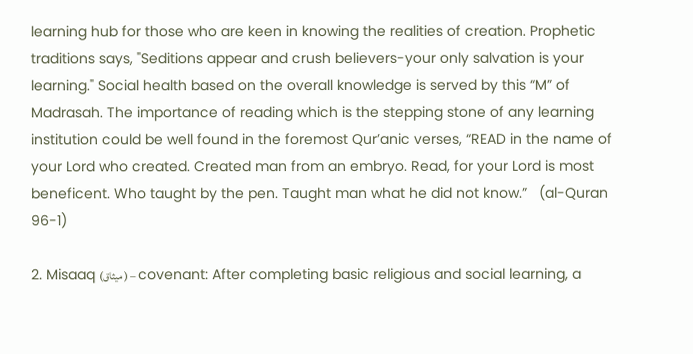learning hub for those who are keen in knowing the realities of creation. Prophetic traditions says, "Seditions appear and crush believers-your only salvation is your learning." Social health based on the overall knowledge is served by this “M” of Madrasah. The importance of reading which is the stepping stone of any learning institution could be well found in the foremost Qur’anic verses, “READ in the name of your Lord who created. Created man from an embryo. Read, for your Lord is most beneficent. Who taught by the pen. Taught man what he did not know.”   (al-Quran 96-1)

2. Misaaq (میثاق ) – covenant: After completing basic religious and social learning, a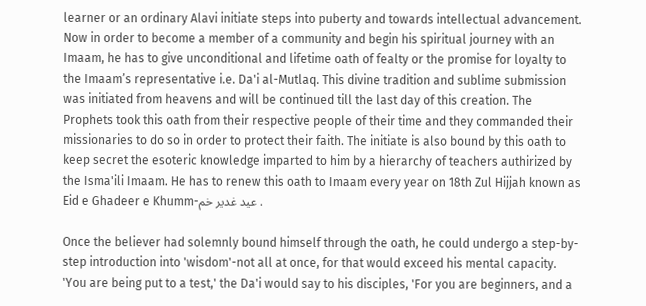learner or an ordinary Alavi initiate steps into puberty and towards intellectual advancement. Now in order to become a member of a community and begin his spiritual journey with an Imaam, he has to give unconditional and lifetime oath of fealty or the promise for loyalty to the Imaam’s representative i.e. Da'i al-Mutlaq. This divine tradition and sublime submission was initiated from heavens and will be continued till the last day of this creation. The Prophets took this oath from their respective people of their time and they commanded their missionaries to do so in order to protect their faith. The initiate is also bound by this oath to keep secret the esoteric knowledge imparted to him by a hierarchy of teachers authirized by the Isma'ili Imaam. He has to renew this oath to Imaam every year on 18th Zul Hijjah known as Eid e Ghadeer e Khumm-عید غدیر خم .

Once the believer had solemnly bound himself through the oath, he could undergo a step-by-step introduction into 'wisdom'-not all at once, for that would exceed his mental capacity. 'You are being put to a test,' the Da'i would say to his disciples, 'For you are beginners, and a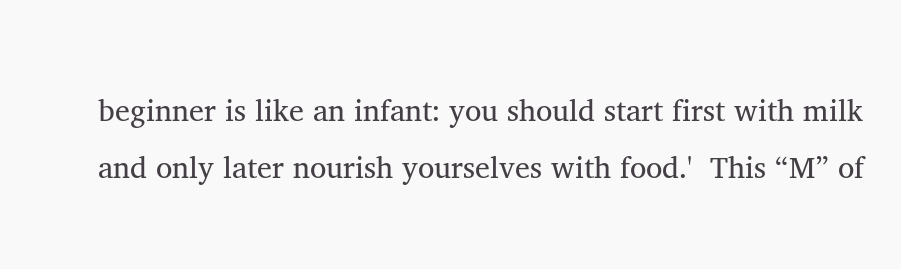beginner is like an infant: you should start first with milk and only later nourish yourselves with food.'  This “M” of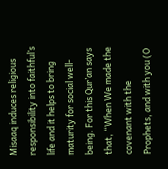Misaaq induces religious responsibility into faithful’s life and it helps to bring maturity for social well-being. For this Qur’an says that, “When We made the covenant with the Prophets, and with you (O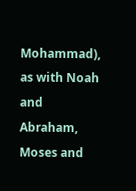Mohammad), as with Noah and Abraham, Moses and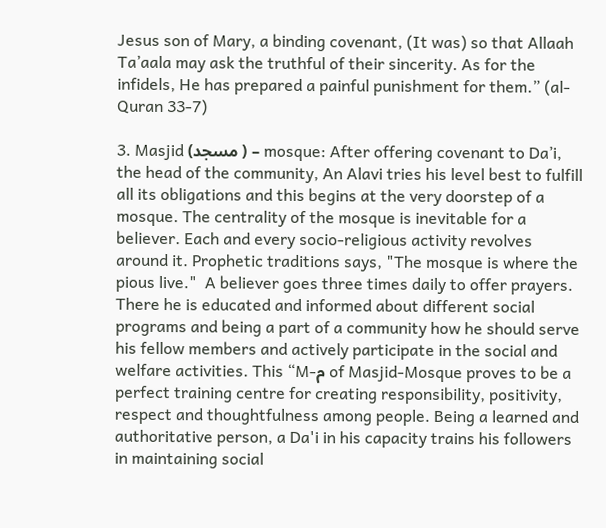Jesus son of Mary, a binding covenant, (It was) so that Allaah Ta’aala may ask the truthful of their sincerity. As for the infidels, He has prepared a painful punishment for them.” (al-Quran 33-7)

3. Masjid (مسجد ) – mosque: After offering covenant to Da’i, the head of the community, An Alavi tries his level best to fulfill all its obligations and this begins at the very doorstep of a mosque. The centrality of the mosque is inevitable for a believer. Each and every socio-religious activity revolves around it. Prophetic traditions says, "The mosque is where the pious live."  A believer goes three times daily to offer prayers. There he is educated and informed about different social programs and being a part of a community how he should serve his fellow members and actively participate in the social and welfare activities. This “M-م of Masjid-Mosque proves to be a perfect training centre for creating responsibility, positivity, respect and thoughtfulness among people. Being a learned and authoritative person, a Da'i in his capacity trains his followers in maintaining social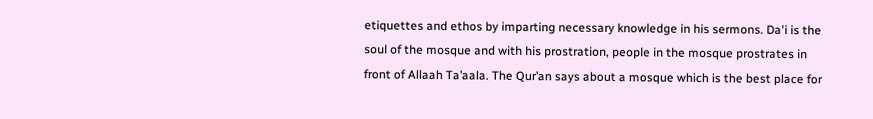etiquettes and ethos by imparting necessary knowledge in his sermons. Da'i is the soul of the mosque and with his prostration, people in the mosque prostrates in front of Allaah Ta’aala. The Qur’an says about a mosque which is the best place for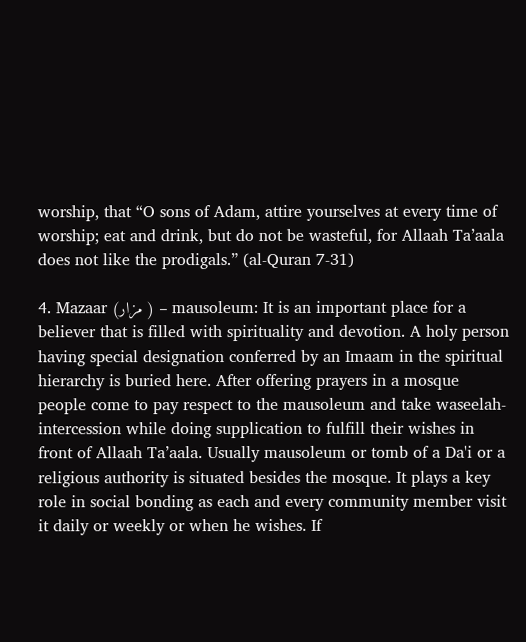worship, that “O sons of Adam, attire yourselves at every time of worship; eat and drink, but do not be wasteful, for Allaah Ta’aala does not like the prodigals.” (al-Quran 7-31)

4. Mazaar (مزار ) – mausoleum: It is an important place for a believer that is filled with spirituality and devotion. A holy person having special designation conferred by an Imaam in the spiritual hierarchy is buried here. After offering prayers in a mosque people come to pay respect to the mausoleum and take waseelah-intercession while doing supplication to fulfill their wishes in front of Allaah Ta’aala. Usually mausoleum or tomb of a Da'i or a religious authority is situated besides the mosque. It plays a key role in social bonding as each and every community member visit it daily or weekly or when he wishes. If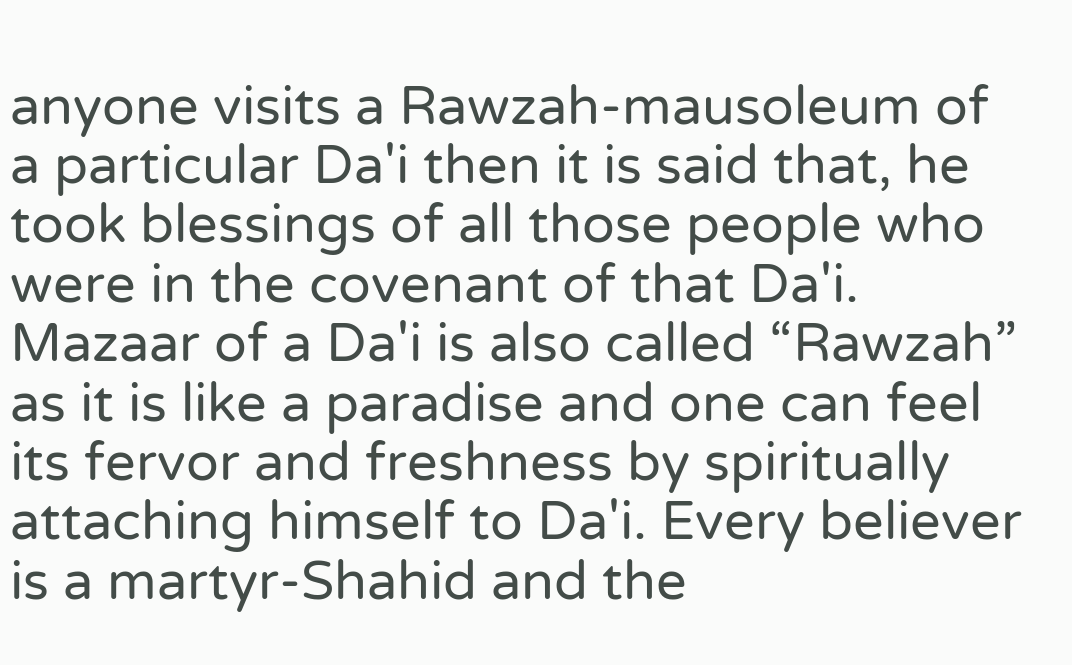anyone visits a Rawzah-mausoleum of a particular Da'i then it is said that, he took blessings of all those people who were in the covenant of that Da'i. Mazaar of a Da'i is also called “Rawzah” as it is like a paradise and one can feel its fervor and freshness by spiritually attaching himself to Da'i. Every believer is a martyr-Shahid and the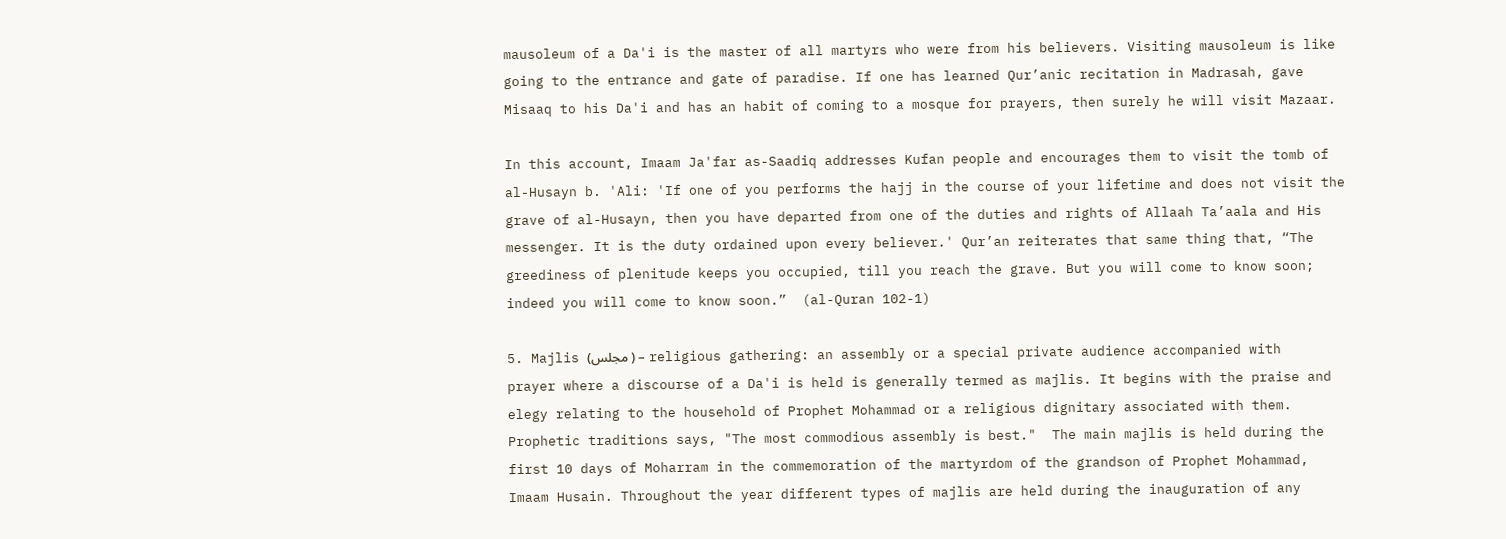mausoleum of a Da'i is the master of all martyrs who were from his believers. Visiting mausoleum is like going to the entrance and gate of paradise. If one has learned Qur’anic recitation in Madrasah, gave Misaaq to his Da'i and has an habit of coming to a mosque for prayers, then surely he will visit Mazaar.

In this account, Imaam Ja'far as-Saadiq addresses Kufan people and encourages them to visit the tomb of al-Husayn b. 'Ali: 'If one of you performs the hajj in the course of your lifetime and does not visit the grave of al-Husayn, then you have departed from one of the duties and rights of Allaah Ta’aala and His messenger. It is the duty ordained upon every believer.' Qur’an reiterates that same thing that, “The greediness of plenitude keeps you occupied, till you reach the grave. But you will come to know soon; indeed you will come to know soon.”  (al-Quran 102-1)

5. Majlis (مجلس ) – religious gathering: an assembly or a special private audience accompanied with prayer where a discourse of a Da'i is held is generally termed as majlis. It begins with the praise and elegy relating to the household of Prophet Mohammad or a religious dignitary associated with them. Prophetic traditions says, "The most commodious assembly is best."  The main majlis is held during the first 10 days of Moharram in the commemoration of the martyrdom of the grandson of Prophet Mohammad, Imaam Husain. Throughout the year different types of majlis are held during the inauguration of any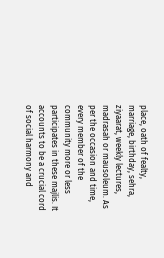place, oath of fealty, marriage, birthday, sehra, ziyaarat, weekly lectures, madrasah or mausoleum. As per the occasion and time, every member of the community more or less participates in these majlis. It accounts to be a crucial cord of social harmony and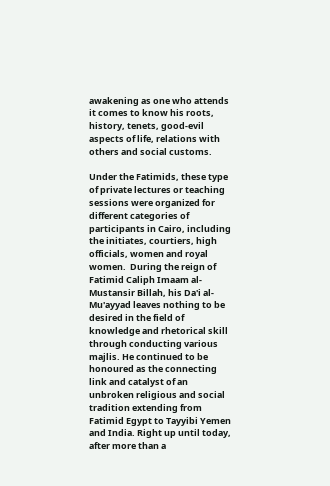awakening as one who attends it comes to know his roots, history, tenets, good-evil aspects of life, relations with others and social customs.

Under the Fatimids, these type of private lectures or teaching sessions were organized for different categories of participants in Cairo, including the initiates, courtiers, high officials, women and royal women.  During the reign of Fatimid Caliph Imaam al-Mustansir Billah, his Da'i al-Mu'ayyad leaves nothing to be desired in the field of knowledge and rhetorical skill through conducting various majlis. He continued to be honoured as the connecting link and catalyst of an unbroken religious and social tradition extending from Fatimid Egypt to Tayyibi Yemen and India. Right up until today, after more than a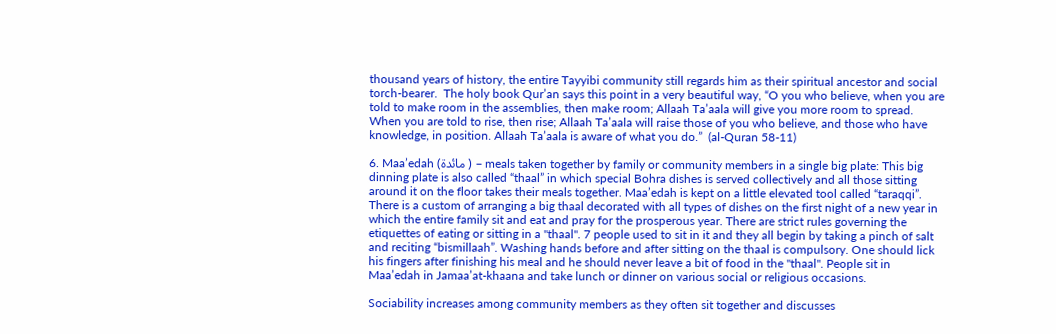thousand years of history, the entire Tayyibi community still regards him as their spiritual ancestor and social torch-bearer.  The holy book Qur’an says this point in a very beautiful way, “O you who believe, when you are told to make room in the assemblies, then make room; Allaah Ta’aala will give you more room to spread. When you are told to rise, then rise; Allaah Ta’aala will raise those of you who believe, and those who have knowledge, in position. Allaah Ta’aala is aware of what you do.”  (al-Quran 58-11)

6. Maa’edah (مائدۃ ) – meals taken together by family or community members in a single big plate: This big dinning plate is also called “thaal” in which special Bohra dishes is served collectively and all those sitting around it on the floor takes their meals together. Maa’edah is kept on a little elevated tool called “taraqqi”. There is a custom of arranging a big thaal decorated with all types of dishes on the first night of a new year in which the entire family sit and eat and pray for the prosperous year. There are strict rules governing the etiquettes of eating or sitting in a "thaal". 7 people used to sit in it and they all begin by taking a pinch of salt and reciting “bismillaah”. Washing hands before and after sitting on the thaal is compulsory. One should lick his fingers after finishing his meal and he should never leave a bit of food in the "thaal". People sit in Maa’edah in Jamaa’at-khaana and take lunch or dinner on various social or religious occasions.

Sociability increases among community members as they often sit together and discusses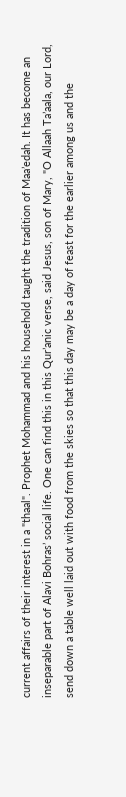current affairs of their interest in a "thaal". Prophet Mohammad and his household taught the tradition of Maa’edah. It has become an inseparable part of Alavi Bohras’ social life. One can find this in this Qur’anic verse, said Jesus, son of Mary, "O Allaah Ta’aala, our Lord, send down a table well laid out with food from the skies so that this day may be a day of feast for the earlier among us and the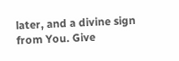later, and a divine sign from You. Give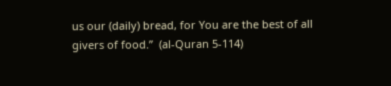us our (daily) bread, for You are the best of all givers of food.”  (al-Quran 5-114)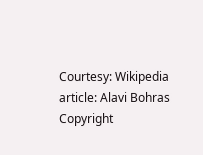Courtesy: Wikipedia article: Alavi Bohras
Copyright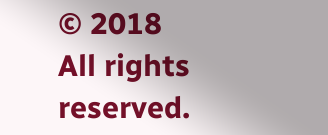© 2018  All rights reserved.